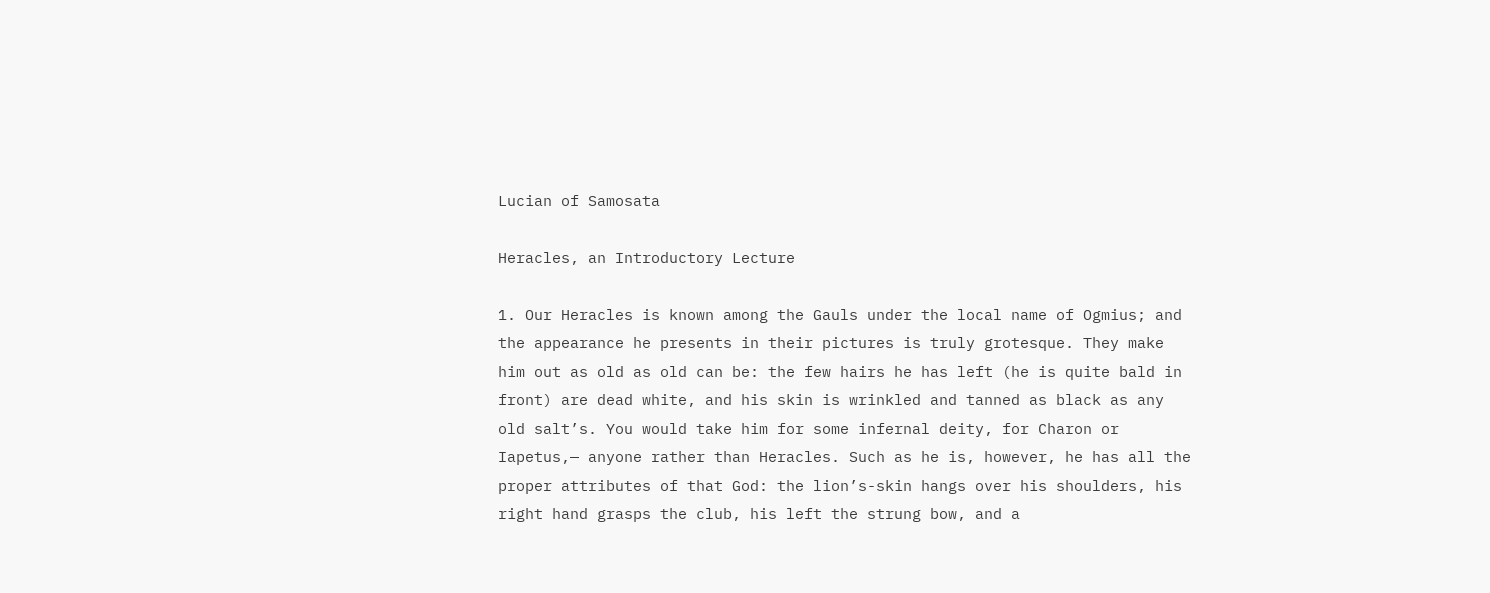Lucian of Samosata

Heracles, an Introductory Lecture

1. Our Heracles is known among the Gauls under the local name of Ogmius; and the appearance he presents in their pictures is truly grotesque. They make him out as old as old can be: the few hairs he has left (he is quite bald in front) are dead white, and his skin is wrinkled and tanned as black as any old salt’s. You would take him for some infernal deity, for Charon or Iapetus,— anyone rather than Heracles. Such as he is, however, he has all the proper attributes of that God: the lion’s-skin hangs over his shoulders, his right hand grasps the club, his left the strung bow, and a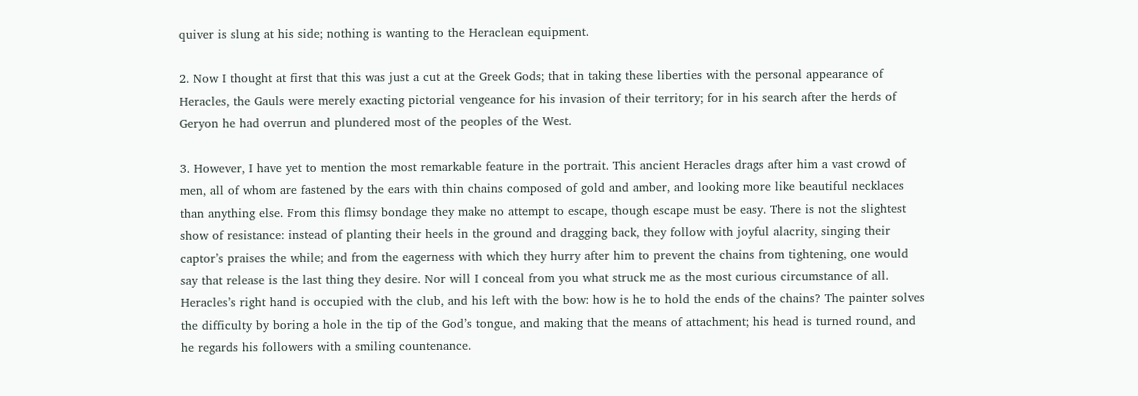quiver is slung at his side; nothing is wanting to the Heraclean equipment.

2. Now I thought at first that this was just a cut at the Greek Gods; that in taking these liberties with the personal appearance of Heracles, the Gauls were merely exacting pictorial vengeance for his invasion of their territory; for in his search after the herds of Geryon he had overrun and plundered most of the peoples of the West.

3. However, I have yet to mention the most remarkable feature in the portrait. This ancient Heracles drags after him a vast crowd of men, all of whom are fastened by the ears with thin chains composed of gold and amber, and looking more like beautiful necklaces than anything else. From this flimsy bondage they make no attempt to escape, though escape must be easy. There is not the slightest show of resistance: instead of planting their heels in the ground and dragging back, they follow with joyful alacrity, singing their captor’s praises the while; and from the eagerness with which they hurry after him to prevent the chains from tightening, one would say that release is the last thing they desire. Nor will I conceal from you what struck me as the most curious circumstance of all. Heracles’s right hand is occupied with the club, and his left with the bow: how is he to hold the ends of the chains? The painter solves the difficulty by boring a hole in the tip of the God’s tongue, and making that the means of attachment; his head is turned round, and he regards his followers with a smiling countenance.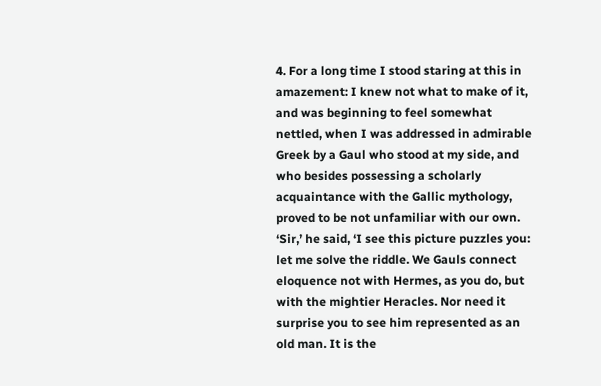4. For a long time I stood staring at this in amazement: I knew not what to make of it, and was beginning to feel somewhat nettled, when I was addressed in admirable Greek by a Gaul who stood at my side, and who besides possessing a scholarly acquaintance with the Gallic mythology, proved to be not unfamiliar with our own. ‘Sir,’ he said, ‘I see this picture puzzles you: let me solve the riddle. We Gauls connect eloquence not with Hermes, as you do, but with the mightier Heracles. Nor need it surprise you to see him represented as an old man. It is the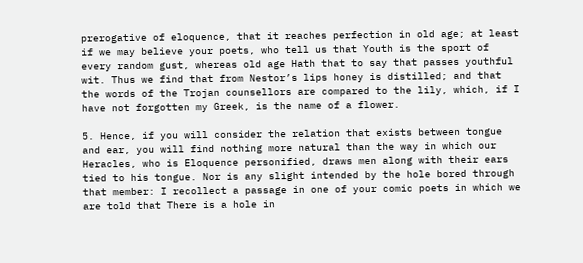prerogative of eloquence, that it reaches perfection in old age; at least if we may believe your poets, who tell us that Youth is the sport of every random gust, whereas old age Hath that to say that passes youthful wit. Thus we find that from Nestor’s lips honey is distilled; and that the words of the Trojan counsellors are compared to the lily, which, if I have not forgotten my Greek, is the name of a flower.

5. Hence, if you will consider the relation that exists between tongue and ear, you will find nothing more natural than the way in which our Heracles, who is Eloquence personified, draws men along with their ears tied to his tongue. Nor is any slight intended by the hole bored through that member: I recollect a passage in one of your comic poets in which we are told that There is a hole in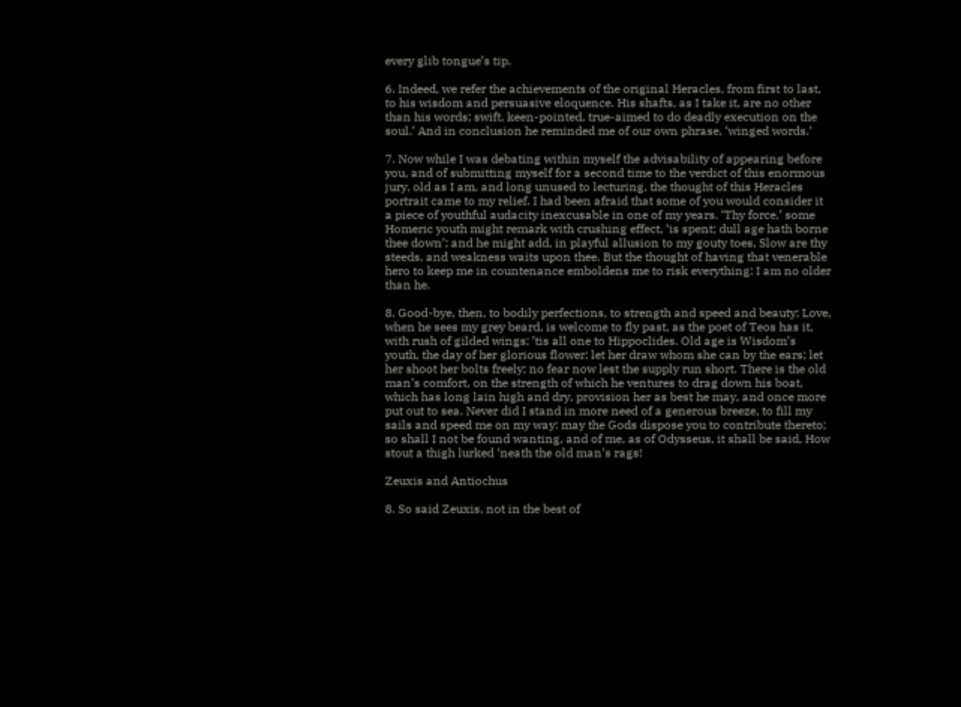every glib tongue’s tip.

6. Indeed, we refer the achievements of the original Heracles, from first to last, to his wisdom and persuasive eloquence. His shafts, as I take it, are no other than his words; swift, keen-pointed, true-aimed to do deadly execution on the soul.’ And in conclusion he reminded me of our own phrase, ‘winged words.’

7. Now while I was debating within myself the advisability of appearing before you, and of submitting myself for a second time to the verdict of this enormous jury, old as I am, and long unused to lecturing, the thought of this Heracles portrait came to my relief. I had been afraid that some of you would consider it a piece of youthful audacity inexcusable in one of my years. ‘Thy force,’ some Homeric youth might remark with crushing effect, ‘is spent; dull age hath borne thee down’; and he might add, in playful allusion to my gouty toes, Slow are thy steeds, and weakness waits upon thee. But the thought of having that venerable hero to keep me in countenance emboldens me to risk everything: I am no older than he.

8. Good-bye, then, to bodily perfections, to strength and speed and beauty; Love, when he sees my grey beard, is welcome to fly past, as the poet of Teos has it, with rush of gilded wings; ’tis all one to Hippoclides. Old age is Wisdom’s youth, the day of her glorious flower: let her draw whom she can by the ears; let her shoot her bolts freely; no fear now lest the supply run short. There is the old man’s comfort, on the strength of which he ventures to drag down his boat, which has long lain high and dry, provision her as best he may, and once more put out to sea. Never did I stand in more need of a generous breeze, to fill my sails and speed me on my way: may the Gods dispose you to contribute thereto; so shall I not be found wanting, and of me, as of Odysseus, it shall be said, How stout a thigh lurked ‘neath the old man’s rags!

Zeuxis and Antiochus

8. So said Zeuxis, not in the best of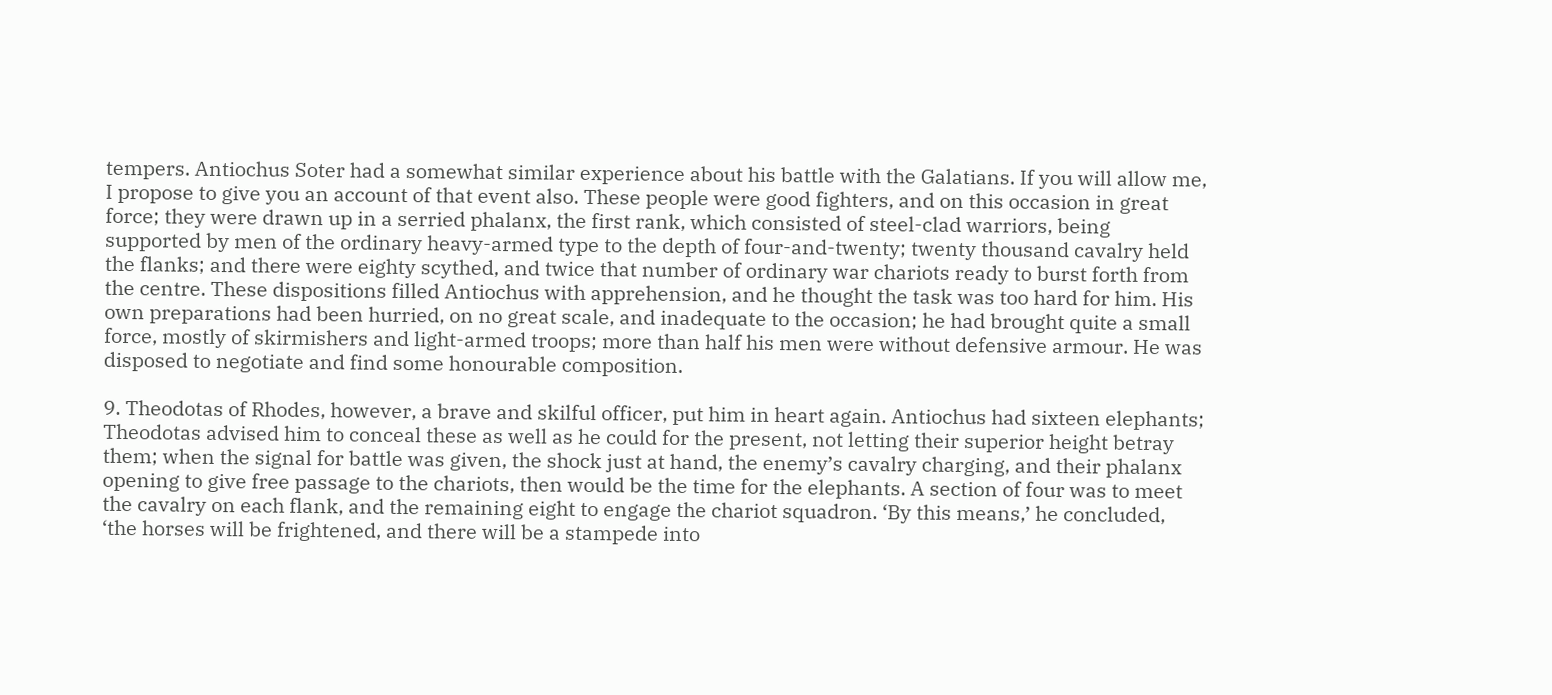tempers. Antiochus Soter had a somewhat similar experience about his battle with the Galatians. If you will allow me, I propose to give you an account of that event also. These people were good fighters, and on this occasion in great force; they were drawn up in a serried phalanx, the first rank, which consisted of steel-clad warriors, being supported by men of the ordinary heavy-armed type to the depth of four-and-twenty; twenty thousand cavalry held the flanks; and there were eighty scythed, and twice that number of ordinary war chariots ready to burst forth from the centre. These dispositions filled Antiochus with apprehension, and he thought the task was too hard for him. His own preparations had been hurried, on no great scale, and inadequate to the occasion; he had brought quite a small force, mostly of skirmishers and light-armed troops; more than half his men were without defensive armour. He was disposed to negotiate and find some honourable composition.

9. Theodotas of Rhodes, however, a brave and skilful officer, put him in heart again. Antiochus had sixteen elephants; Theodotas advised him to conceal these as well as he could for the present, not letting their superior height betray them; when the signal for battle was given, the shock just at hand, the enemy’s cavalry charging, and their phalanx opening to give free passage to the chariots, then would be the time for the elephants. A section of four was to meet the cavalry on each flank, and the remaining eight to engage the chariot squadron. ‘By this means,’ he concluded, ‘the horses will be frightened, and there will be a stampede into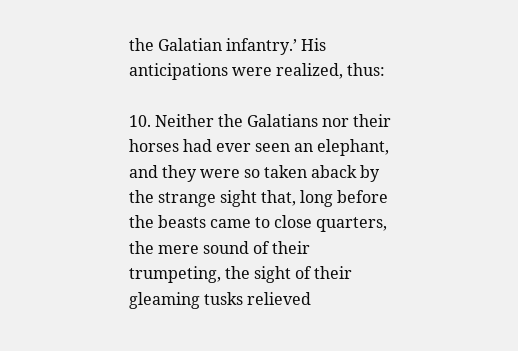the Galatian infantry.’ His anticipations were realized, thus:

10. Neither the Galatians nor their horses had ever seen an elephant, and they were so taken aback by the strange sight that, long before the beasts came to close quarters, the mere sound of their trumpeting, the sight of their gleaming tusks relieved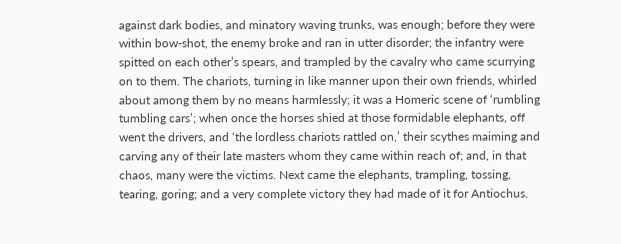against dark bodies, and minatory waving trunks, was enough; before they were within bow-shot, the enemy broke and ran in utter disorder; the infantry were spitted on each other’s spears, and trampled by the cavalry who came scurrying on to them. The chariots, turning in like manner upon their own friends, whirled about among them by no means harmlessly; it was a Homeric scene of ‘rumbling tumbling cars’; when once the horses shied at those formidable elephants, off went the drivers, and ‘the lordless chariots rattled on,’ their scythes maiming and carving any of their late masters whom they came within reach of; and, in that chaos, many were the victims. Next came the elephants, trampling, tossing, tearing, goring; and a very complete victory they had made of it for Antiochus.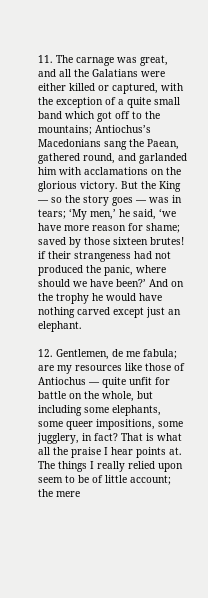11. The carnage was great, and all the Galatians were either killed or captured, with the exception of a quite small band which got off to the mountains; Antiochus’s Macedonians sang the Paean, gathered round, and garlanded him with acclamations on the glorious victory. But the King — so the story goes — was in tears; ‘My men,’ he said, ‘we have more reason for shame; saved by those sixteen brutes! if their strangeness had not produced the panic, where should we have been?’ And on the trophy he would have nothing carved except just an elephant.

12. Gentlemen, de me fabula; are my resources like those of Antiochus — quite unfit for battle on the whole, but including some elephants, some queer impositions, some jugglery, in fact? That is what all the praise I hear points at. The things I really relied upon seem to be of little account; the mere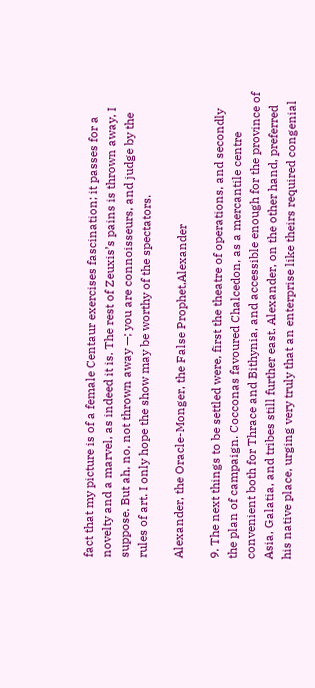fact that my picture is of a female Centaur exercises fascination; it passes for a novelty and a marvel, as indeed it is. The rest of Zeuxis’s pains is thrown away, I suppose. But ah, no, not thrown away —; you are connoisseurs, and judge by the rules of art. I only hope the show may be worthy of the spectators.

Alexander, the Oracle-Monger, the False Prophet,Alexander

9. The next things to be settled were, first the theatre of operations, and secondly the plan of campaign. Cocconas favoured Chalcedon, as a mercantile centre convenient both for Thrace and Bithynia, and accessible enough for the province of Asia, Galatia, and tribes still further east. Alexander, on the other hand, preferred his native place, urging very truly that an enterprise like theirs required congenial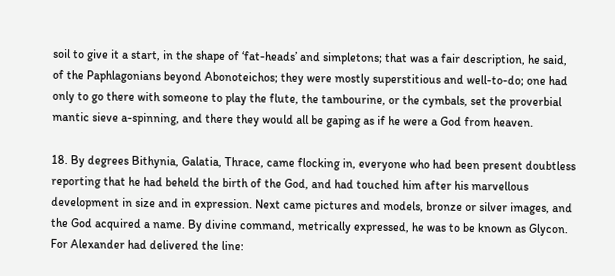soil to give it a start, in the shape of ‘fat-heads’ and simpletons; that was a fair description, he said, of the Paphlagonians beyond Abonoteichos; they were mostly superstitious and well-to-do; one had only to go there with someone to play the flute, the tambourine, or the cymbals, set the proverbial mantic sieve a-spinning, and there they would all be gaping as if he were a God from heaven.

18. By degrees Bithynia, Galatia, Thrace, came flocking in, everyone who had been present doubtless reporting that he had beheld the birth of the God, and had touched him after his marvellous development in size and in expression. Next came pictures and models, bronze or silver images, and the God acquired a name. By divine command, metrically expressed, he was to be known as Glycon. For Alexander had delivered the line: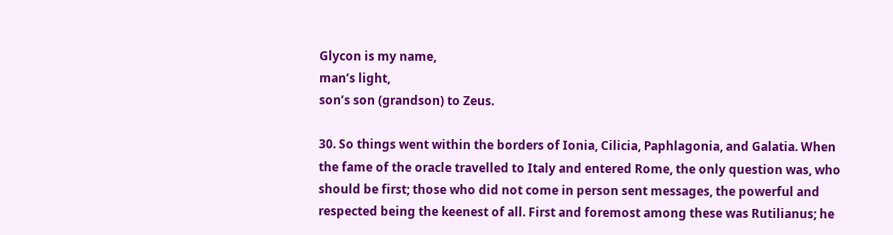Glycon is my name,
man’s light,
son’s son (grandson) to Zeus.

30. So things went within the borders of Ionia, Cilicia, Paphlagonia, and Galatia. When the fame of the oracle travelled to Italy and entered Rome, the only question was, who should be first; those who did not come in person sent messages, the powerful and respected being the keenest of all. First and foremost among these was Rutilianus; he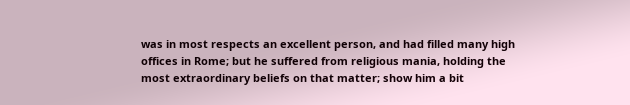was in most respects an excellent person, and had filled many high offices in Rome; but he suffered from religious mania, holding the most extraordinary beliefs on that matter; show him a bit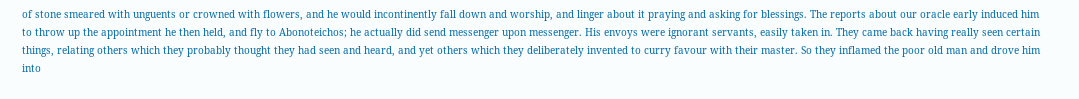of stone smeared with unguents or crowned with flowers, and he would incontinently fall down and worship, and linger about it praying and asking for blessings. The reports about our oracle early induced him to throw up the appointment he then held, and fly to Abonoteichos; he actually did send messenger upon messenger. His envoys were ignorant servants, easily taken in. They came back having really seen certain things, relating others which they probably thought they had seen and heard, and yet others which they deliberately invented to curry favour with their master. So they inflamed the poor old man and drove him into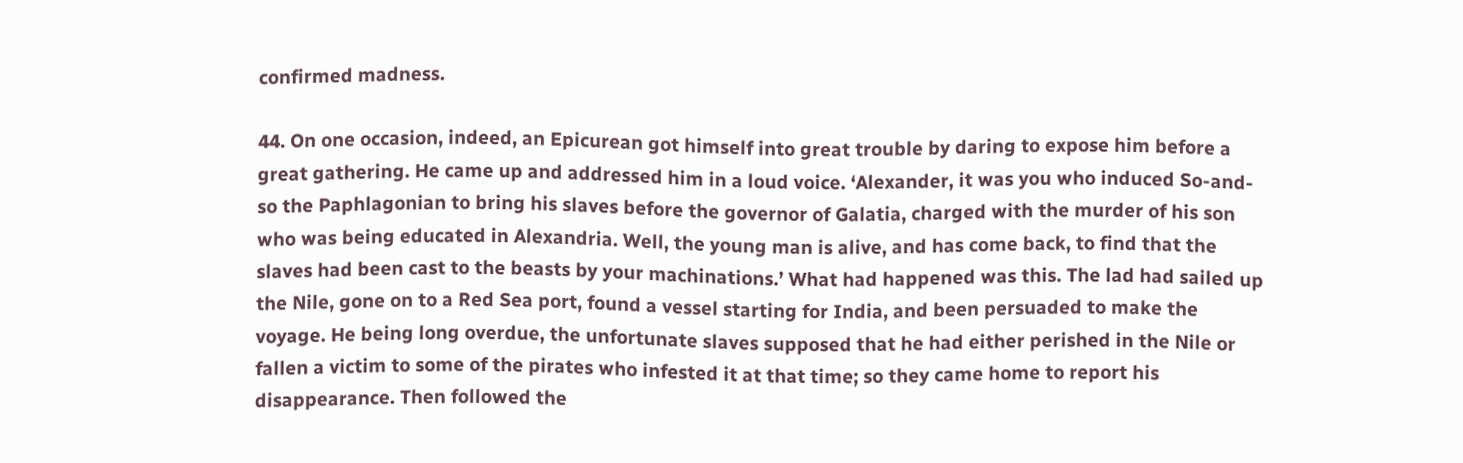confirmed madness.

44. On one occasion, indeed, an Epicurean got himself into great trouble by daring to expose him before a great gathering. He came up and addressed him in a loud voice. ‘Alexander, it was you who induced So-and-so the Paphlagonian to bring his slaves before the governor of Galatia, charged with the murder of his son who was being educated in Alexandria. Well, the young man is alive, and has come back, to find that the slaves had been cast to the beasts by your machinations.’ What had happened was this. The lad had sailed up the Nile, gone on to a Red Sea port, found a vessel starting for India, and been persuaded to make the voyage. He being long overdue, the unfortunate slaves supposed that he had either perished in the Nile or fallen a victim to some of the pirates who infested it at that time; so they came home to report his disappearance. Then followed the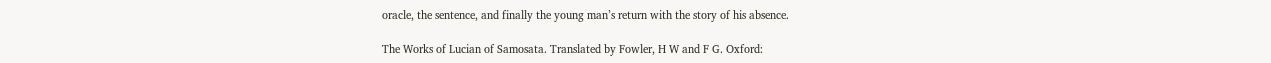oracle, the sentence, and finally the young man’s return with the story of his absence.

The Works of Lucian of Samosata. Translated by Fowler, H W and F G. Oxford: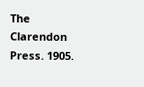The Clarendon Press. 1905.